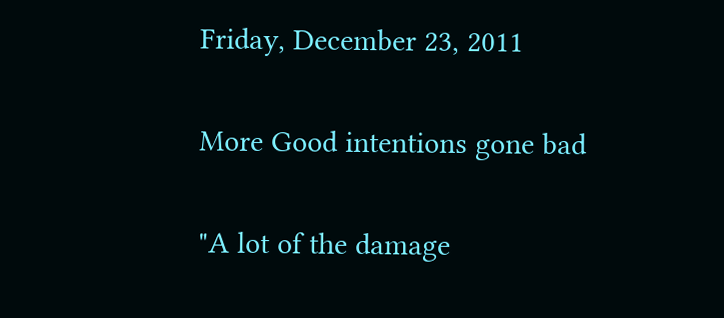Friday, December 23, 2011

More Good intentions gone bad

"A lot of the damage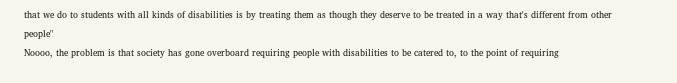that we do to students with all kinds of disabilities is by treating them as though they deserve to be treated in a way that's different from other people"
Noooo, the problem is that society has gone overboard requiring people with disabilities to be catered to, to the point of requiring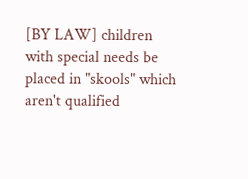[BY LAW] children with special needs be placed in "skools" which aren't qualified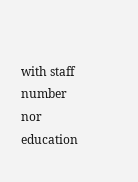with staff number nor education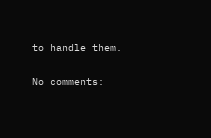to handle them.

No comments: